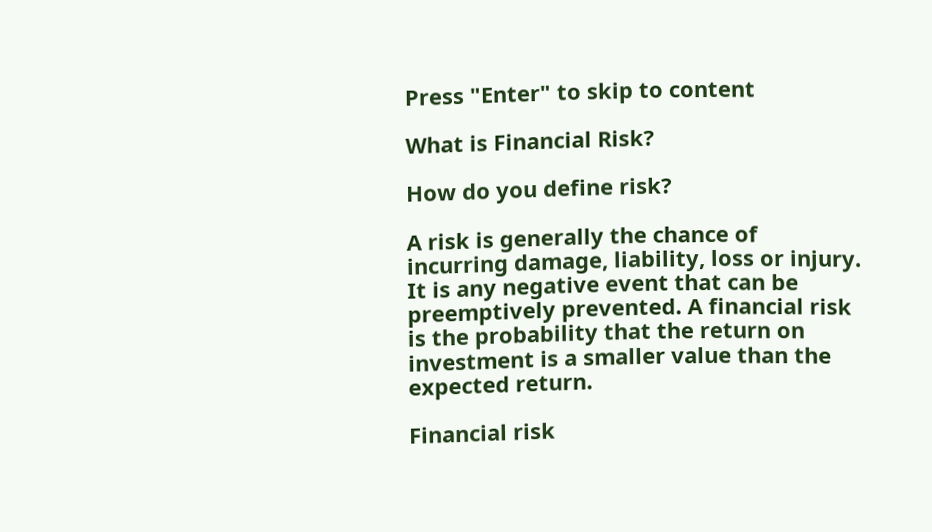Press "Enter" to skip to content

What is Financial Risk?

How do you define risk?

A risk is generally the chance of incurring damage, liability, loss or injury. It is any negative event that can be preemptively prevented. A financial risk is the probability that the return on investment is a smaller value than the expected return.

Financial risk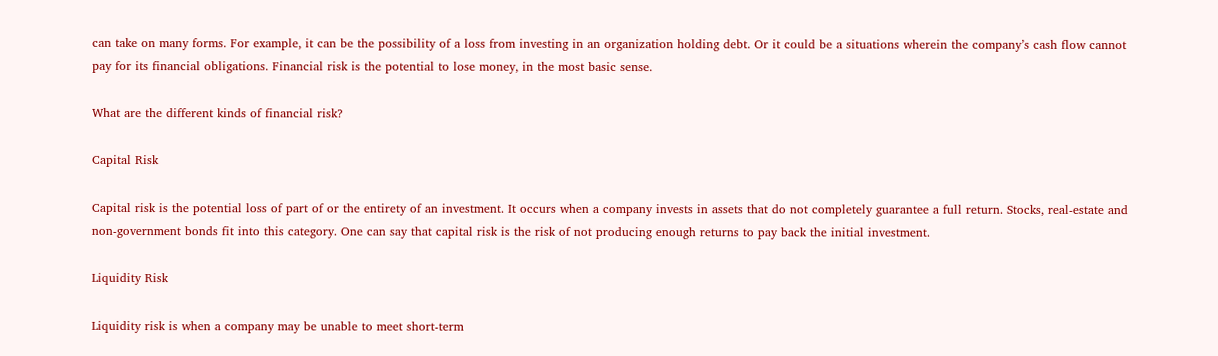can take on many forms. For example, it can be the possibility of a loss from investing in an organization holding debt. Or it could be a situations wherein the company’s cash flow cannot pay for its financial obligations. Financial risk is the potential to lose money, in the most basic sense.

What are the different kinds of financial risk?

Capital Risk

Capital risk is the potential loss of part of or the entirety of an investment. It occurs when a company invests in assets that do not completely guarantee a full return. Stocks, real-estate and non-government bonds fit into this category. One can say that capital risk is the risk of not producing enough returns to pay back the initial investment.

Liquidity Risk

Liquidity risk is when a company may be unable to meet short-term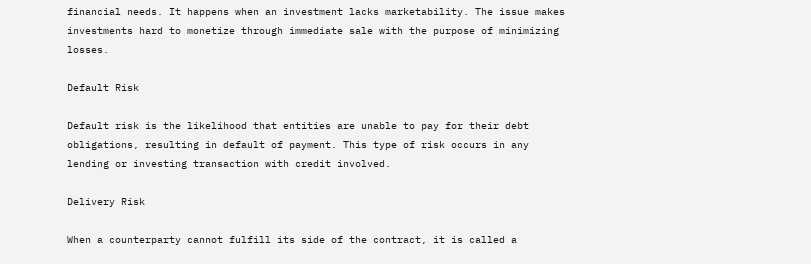financial needs. It happens when an investment lacks marketability. The issue makes investments hard to monetize through immediate sale with the purpose of minimizing losses.

Default Risk

Default risk is the likelihood that entities are unable to pay for their debt obligations, resulting in default of payment. This type of risk occurs in any lending or investing transaction with credit involved.

Delivery Risk

When a counterparty cannot fulfill its side of the contract, it is called a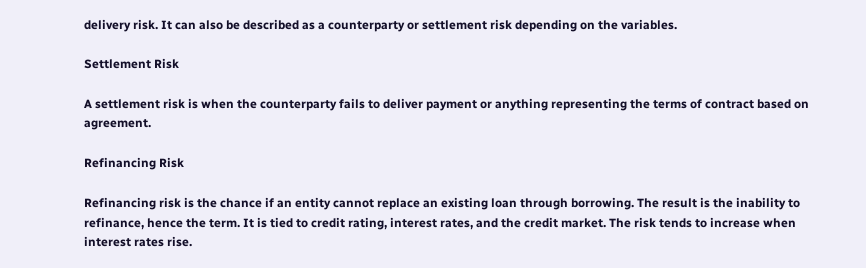delivery risk. It can also be described as a counterparty or settlement risk depending on the variables.

Settlement Risk

A settlement risk is when the counterparty fails to deliver payment or anything representing the terms of contract based on agreement.

Refinancing Risk

Refinancing risk is the chance if an entity cannot replace an existing loan through borrowing. The result is the inability to refinance, hence the term. It is tied to credit rating, interest rates, and the credit market. The risk tends to increase when interest rates rise.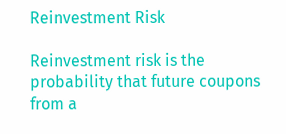Reinvestment Risk

Reinvestment risk is the probability that future coupons from a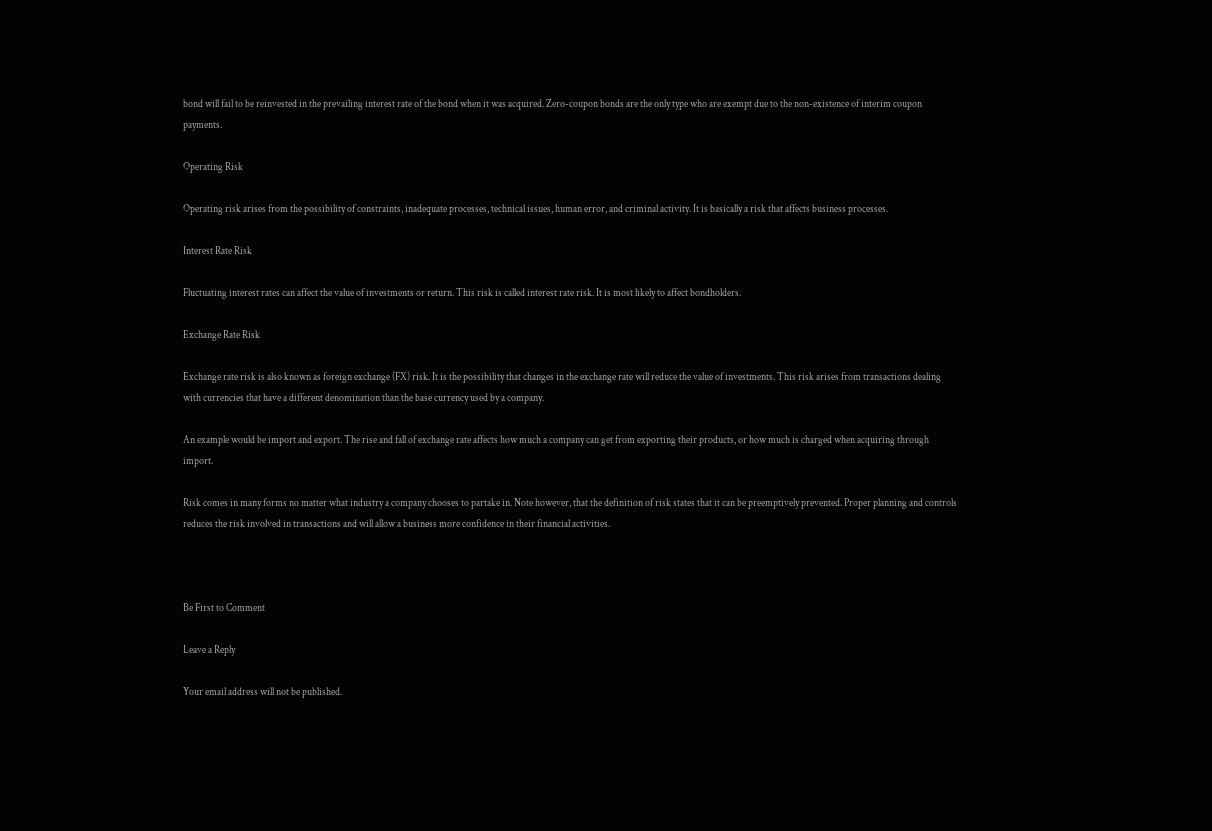bond will fail to be reinvested in the prevailing interest rate of the bond when it was acquired. Zero-coupon bonds are the only type who are exempt due to the non-existence of interim coupon payments.

Operating Risk

Operating risk arises from the possibility of constraints, inadequate processes, technical issues, human error, and criminal activity. It is basically a risk that affects business processes.

Interest Rate Risk

Fluctuating interest rates can affect the value of investments or return. This risk is called interest rate risk. It is most likely to affect bondholders.

Exchange Rate Risk

Exchange rate risk is also known as foreign exchange (FX) risk. It is the possibility that changes in the exchange rate will reduce the value of investments. This risk arises from transactions dealing with currencies that have a different denomination than the base currency used by a company.

An example would be import and export. The rise and fall of exchange rate affects how much a company can get from exporting their products, or how much is charged when acquiring through import.

Risk comes in many forms no matter what industry a company chooses to partake in. Note however, that the definition of risk states that it can be preemptively prevented. Proper planning and controls reduces the risk involved in transactions and will allow a business more confidence in their financial activities.



Be First to Comment

Leave a Reply

Your email address will not be published.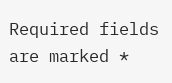Required fields are marked *